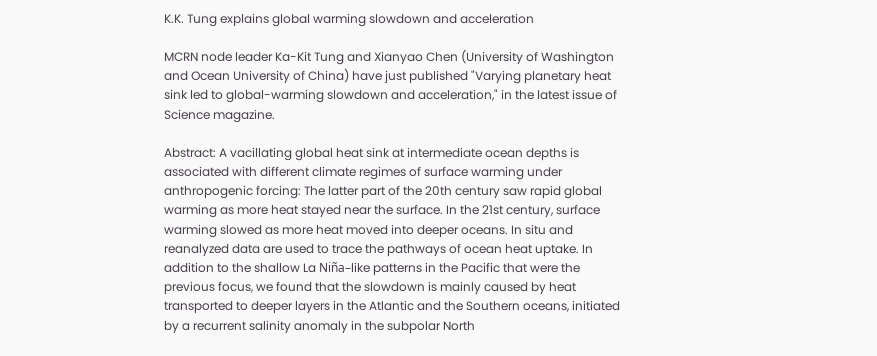K.K. Tung explains global warming slowdown and acceleration

MCRN node leader Ka-Kit Tung and Xianyao Chen (University of Washington and Ocean University of China) have just published "Varying planetary heat sink led to global-warming slowdown and acceleration," in the latest issue of Science magazine.

Abstract: A vacillating global heat sink at intermediate ocean depths is associated with different climate regimes of surface warming under anthropogenic forcing: The latter part of the 20th century saw rapid global warming as more heat stayed near the surface. In the 21st century, surface warming slowed as more heat moved into deeper oceans. In situ and reanalyzed data are used to trace the pathways of ocean heat uptake. In addition to the shallow La Niña–like patterns in the Pacific that were the previous focus, we found that the slowdown is mainly caused by heat transported to deeper layers in the Atlantic and the Southern oceans, initiated by a recurrent salinity anomaly in the subpolar North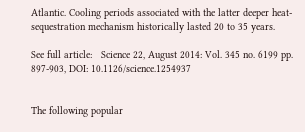Atlantic. Cooling periods associated with the latter deeper heat-sequestration mechanism historically lasted 20 to 35 years.

See full article:   Science 22, August 2014: Vol. 345 no. 6199 pp. 897-903, DOI: 10.1126/science.1254937


The following popular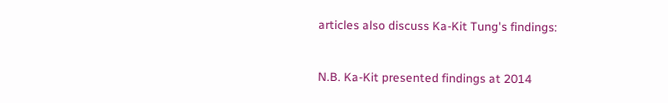articles also discuss Ka-Kit Tung's findings:


N.B. Ka-Kit presented findings at 2014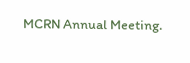MCRN Annual Meeting.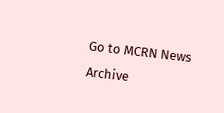Go to MCRN News Archive